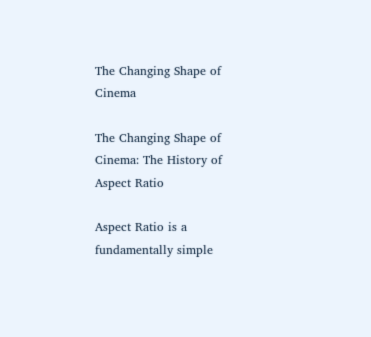The Changing Shape of Cinema

The Changing Shape of Cinema: The History of Aspect Ratio

Aspect Ratio is a fundamentally simple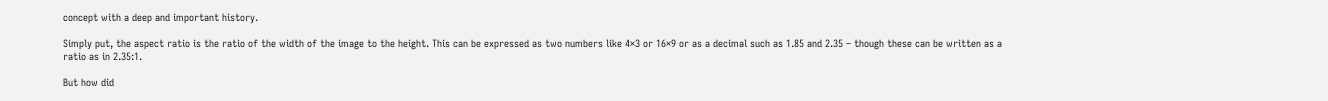concept with a deep and important history.

Simply put, the aspect ratio is the ratio of the width of the image to the height. This can be expressed as two numbers like 4×3 or 16×9 or as a decimal such as 1.85 and 2.35 – though these can be written as a ratio as in 2.35:1.

But how did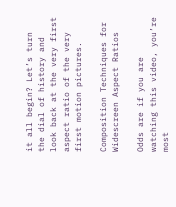it all begin? Let’s turn the dial of history and look back at the very first aspect ratio of the very first motion pictures.

Composition Techniques for Widescreen Aspect Ratios

Odds are if you are watching this video, you’re most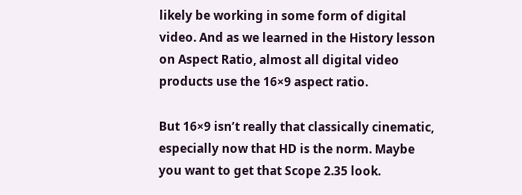likely be working in some form of digital video. And as we learned in the History lesson on Aspect Ratio, almost all digital video products use the 16×9 aspect ratio.

But 16×9 isn’t really that classically cinematic, especially now that HD is the norm. Maybe you want to get that Scope 2.35 look.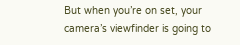But when you’re on set, your camera’s viewfinder is going to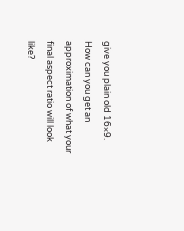give you plain old 16×9. How can you get an approximation of what your final aspect ratio will look like?